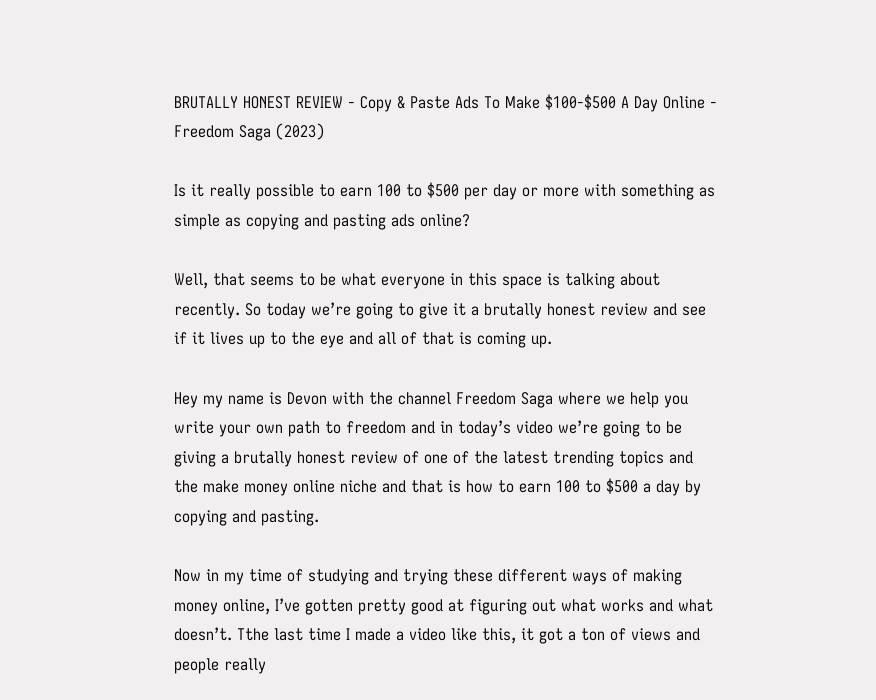BRUTALLY HONEST REVIEW - Copy & Paste Ads To Make $100-$500 A Day Online - Freedom Saga (2023)

Is it really possible to earn 100 to $500 per day or more with something as simple as copying and pasting ads online?

Well, that seems to be what everyone in this space is talking about recently. So today we’re going to give it a brutally honest review and see if it lives up to the eye and all of that is coming up.

Hey my name is Devon with the channel Freedom Saga where we help you write your own path to freedom and in today’s video we’re going to be giving a brutally honest review of one of the latest trending topics and the make money online niche and that is how to earn 100 to $500 a day by copying and pasting.

Now in my time of studying and trying these different ways of making money online, I’ve gotten pretty good at figuring out what works and what doesn’t. Tthe last time I made a video like this, it got a ton of views and people really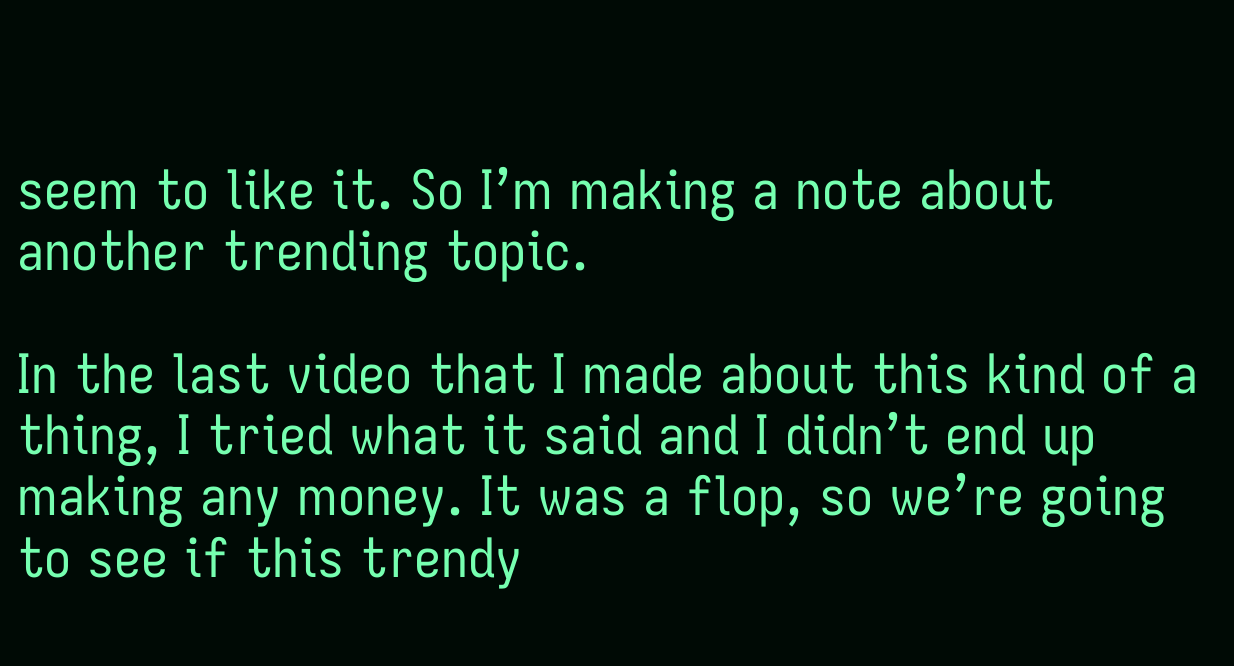seem to like it. So I’m making a note about another trending topic.

In the last video that I made about this kind of a thing, I tried what it said and I didn’t end up making any money. It was a flop, so we’re going to see if this trendy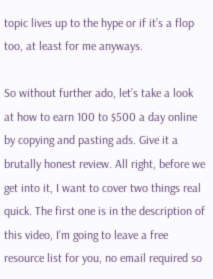topic lives up to the hype or if it’s a flop too, at least for me anyways.

So without further ado, let’s take a look at how to earn 100 to $500 a day online by copying and pasting ads. Give it a brutally honest review. All right, before we get into it, I want to cover two things real quick. The first one is in the description of this video, I’m going to leave a free resource list for you, no email required so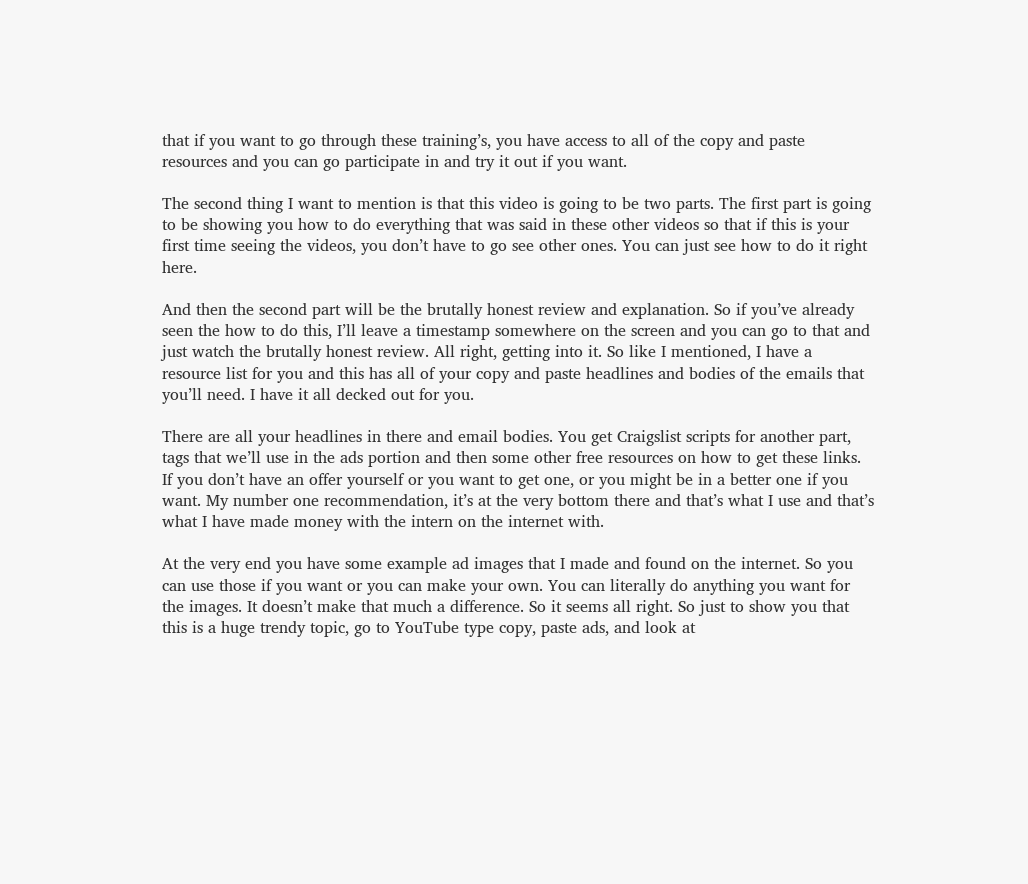that if you want to go through these training’s, you have access to all of the copy and paste resources and you can go participate in and try it out if you want.

The second thing I want to mention is that this video is going to be two parts. The first part is going to be showing you how to do everything that was said in these other videos so that if this is your first time seeing the videos, you don’t have to go see other ones. You can just see how to do it right here.

And then the second part will be the brutally honest review and explanation. So if you’ve already seen the how to do this, I’ll leave a timestamp somewhere on the screen and you can go to that and just watch the brutally honest review. All right, getting into it. So like I mentioned, I have a resource list for you and this has all of your copy and paste headlines and bodies of the emails that you’ll need. I have it all decked out for you.

There are all your headlines in there and email bodies. You get Craigslist scripts for another part, tags that we’ll use in the ads portion and then some other free resources on how to get these links. If you don’t have an offer yourself or you want to get one, or you might be in a better one if you want. My number one recommendation, it’s at the very bottom there and that’s what I use and that’s what I have made money with the intern on the internet with.

At the very end you have some example ad images that I made and found on the internet. So you can use those if you want or you can make your own. You can literally do anything you want for the images. It doesn’t make that much a difference. So it seems all right. So just to show you that this is a huge trendy topic, go to YouTube type copy, paste ads, and look at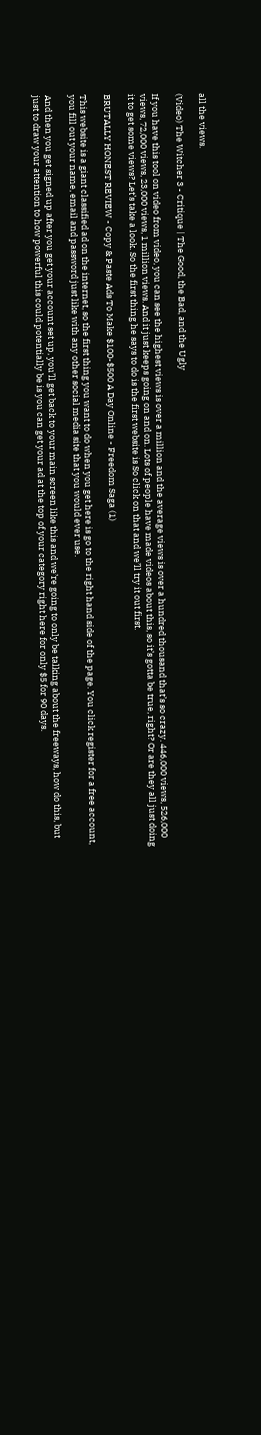all the views.

(Video) The Witcher 3 - Critique | The Good, the Bad, and the Ugly

If you have this tool on video from video, you can see the highest views is over a million and the average views is over a hundred thousand that’s so crazy. 446,000 views, 526,000 views, 72,000 views, 23,000 views, 1 million views. And it just keeps going on and on. Lots of people have made videos about this, so it’s gotta be true, right? Or are they all just doing it to get some views? Let’s take a look. So the first thing he says to do is the first website is So click on that and we’ll try it out first.

BRUTALLY HONEST REVIEW - Copy & Paste Ads To Make $100-$500 A Day Online - Freedom Saga (1)

This website is a giant classified ad on the internet, so the first thing you want to do when you get here is go to the right hand side of the page. You click register for a free account, you fill out your name, email and password just like with any other social media site that you would ever use.

And then you get signed up after you get your account set up, you’ll get back to your main screen like this and we’re going to only be talking about the freeways, how do this, but just to draw your attention to how powerful this could potentially be is you can get your ad at the top of your category right here for only $5 for 90 days.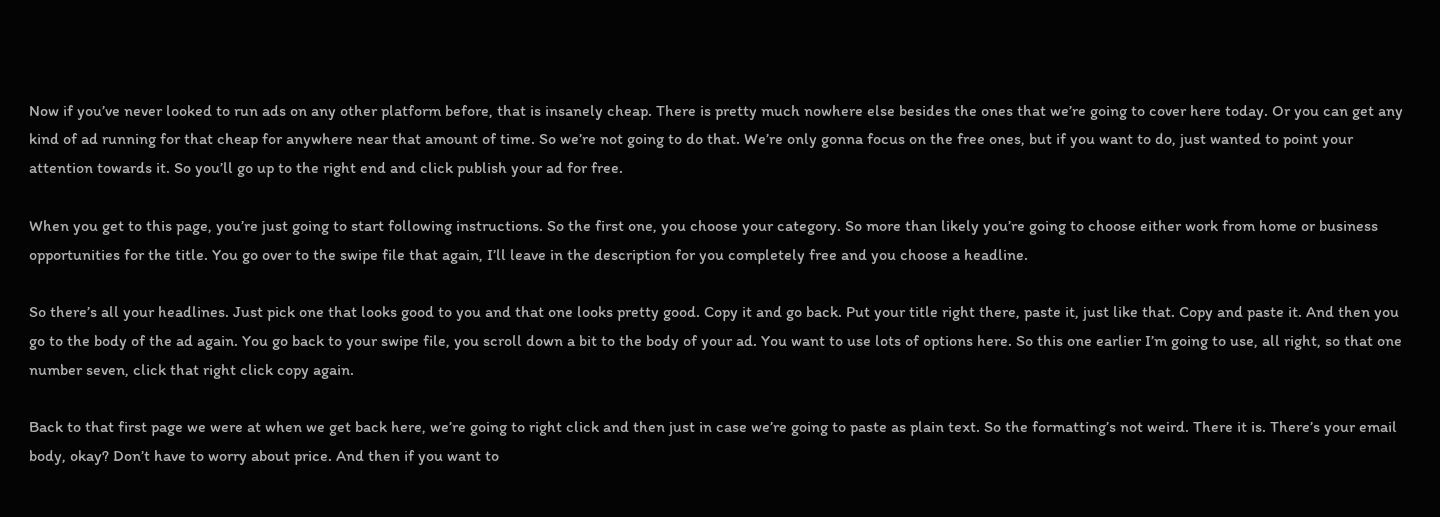Now if you’ve never looked to run ads on any other platform before, that is insanely cheap. There is pretty much nowhere else besides the ones that we’re going to cover here today. Or you can get any kind of ad running for that cheap for anywhere near that amount of time. So we’re not going to do that. We’re only gonna focus on the free ones, but if you want to do, just wanted to point your attention towards it. So you’ll go up to the right end and click publish your ad for free.

When you get to this page, you’re just going to start following instructions. So the first one, you choose your category. So more than likely you’re going to choose either work from home or business opportunities for the title. You go over to the swipe file that again, I’ll leave in the description for you completely free and you choose a headline.

So there’s all your headlines. Just pick one that looks good to you and that one looks pretty good. Copy it and go back. Put your title right there, paste it, just like that. Copy and paste it. And then you go to the body of the ad again. You go back to your swipe file, you scroll down a bit to the body of your ad. You want to use lots of options here. So this one earlier I’m going to use, all right, so that one number seven, click that right click copy again.

Back to that first page we were at when we get back here, we’re going to right click and then just in case we’re going to paste as plain text. So the formatting’s not weird. There it is. There’s your email body, okay? Don’t have to worry about price. And then if you want to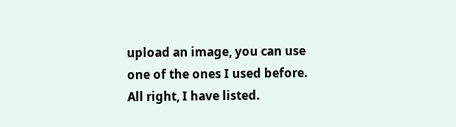upload an image, you can use one of the ones I used before. All right, I have listed.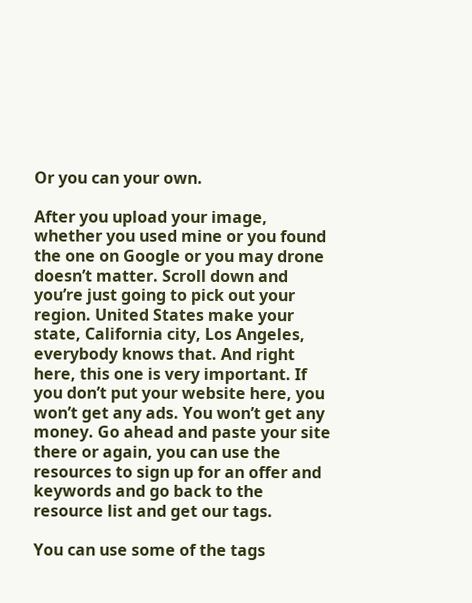Or you can your own.

After you upload your image, whether you used mine or you found the one on Google or you may drone doesn’t matter. Scroll down and you’re just going to pick out your region. United States make your state, California city, Los Angeles, everybody knows that. And right here, this one is very important. If you don’t put your website here, you won’t get any ads. You won’t get any money. Go ahead and paste your site there or again, you can use the resources to sign up for an offer and keywords and go back to the resource list and get our tags.

You can use some of the tags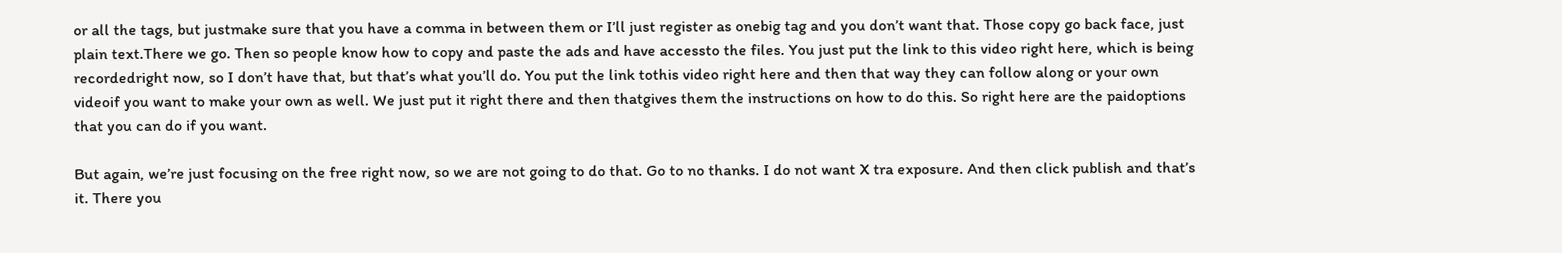or all the tags, but justmake sure that you have a comma in between them or I’ll just register as onebig tag and you don’t want that. Those copy go back face, just plain text.There we go. Then so people know how to copy and paste the ads and have accessto the files. You just put the link to this video right here, which is being recordedright now, so I don’t have that, but that’s what you’ll do. You put the link tothis video right here and then that way they can follow along or your own videoif you want to make your own as well. We just put it right there and then thatgives them the instructions on how to do this. So right here are the paidoptions that you can do if you want.

But again, we’re just focusing on the free right now, so we are not going to do that. Go to no thanks. I do not want X tra exposure. And then click publish and that’s it. There you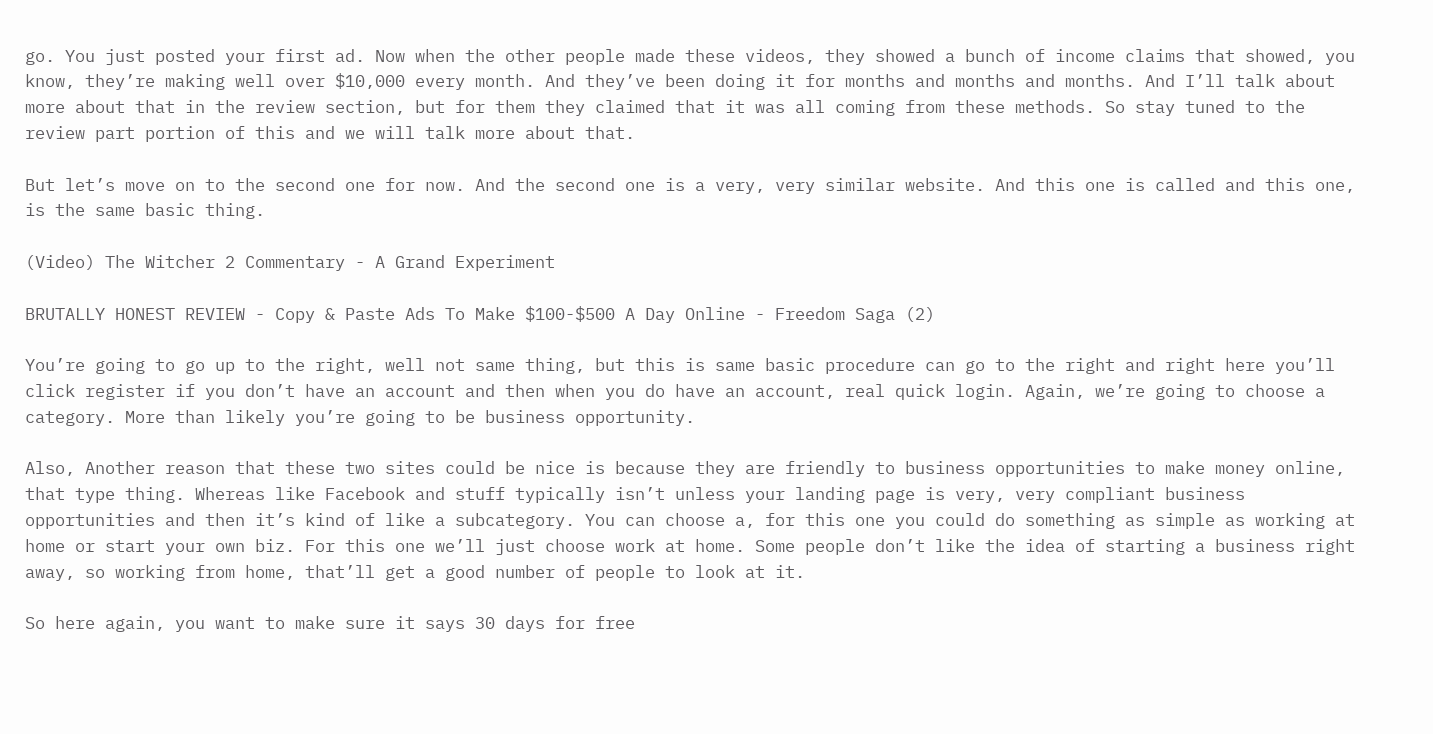go. You just posted your first ad. Now when the other people made these videos, they showed a bunch of income claims that showed, you know, they’re making well over $10,000 every month. And they’ve been doing it for months and months and months. And I’ll talk about more about that in the review section, but for them they claimed that it was all coming from these methods. So stay tuned to the review part portion of this and we will talk more about that.

But let’s move on to the second one for now. And the second one is a very, very similar website. And this one is called and this one, is the same basic thing.

(Video) The Witcher 2 Commentary - A Grand Experiment

BRUTALLY HONEST REVIEW - Copy & Paste Ads To Make $100-$500 A Day Online - Freedom Saga (2)

You’re going to go up to the right, well not same thing, but this is same basic procedure can go to the right and right here you’ll click register if you don’t have an account and then when you do have an account, real quick login. Again, we’re going to choose a category. More than likely you’re going to be business opportunity.

Also, Another reason that these two sites could be nice is because they are friendly to business opportunities to make money online, that type thing. Whereas like Facebook and stuff typically isn’t unless your landing page is very, very compliant business opportunities and then it’s kind of like a subcategory. You can choose a, for this one you could do something as simple as working at home or start your own biz. For this one we’ll just choose work at home. Some people don’t like the idea of starting a business right away, so working from home, that’ll get a good number of people to look at it.

So here again, you want to make sure it says 30 days for free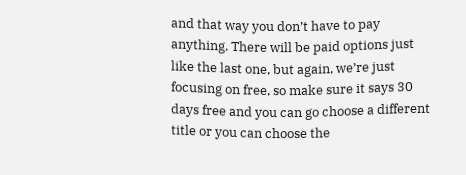and that way you don’t have to pay anything. There will be paid options just like the last one, but again, we’re just focusing on free, so make sure it says 30 days free and you can go choose a different title or you can choose the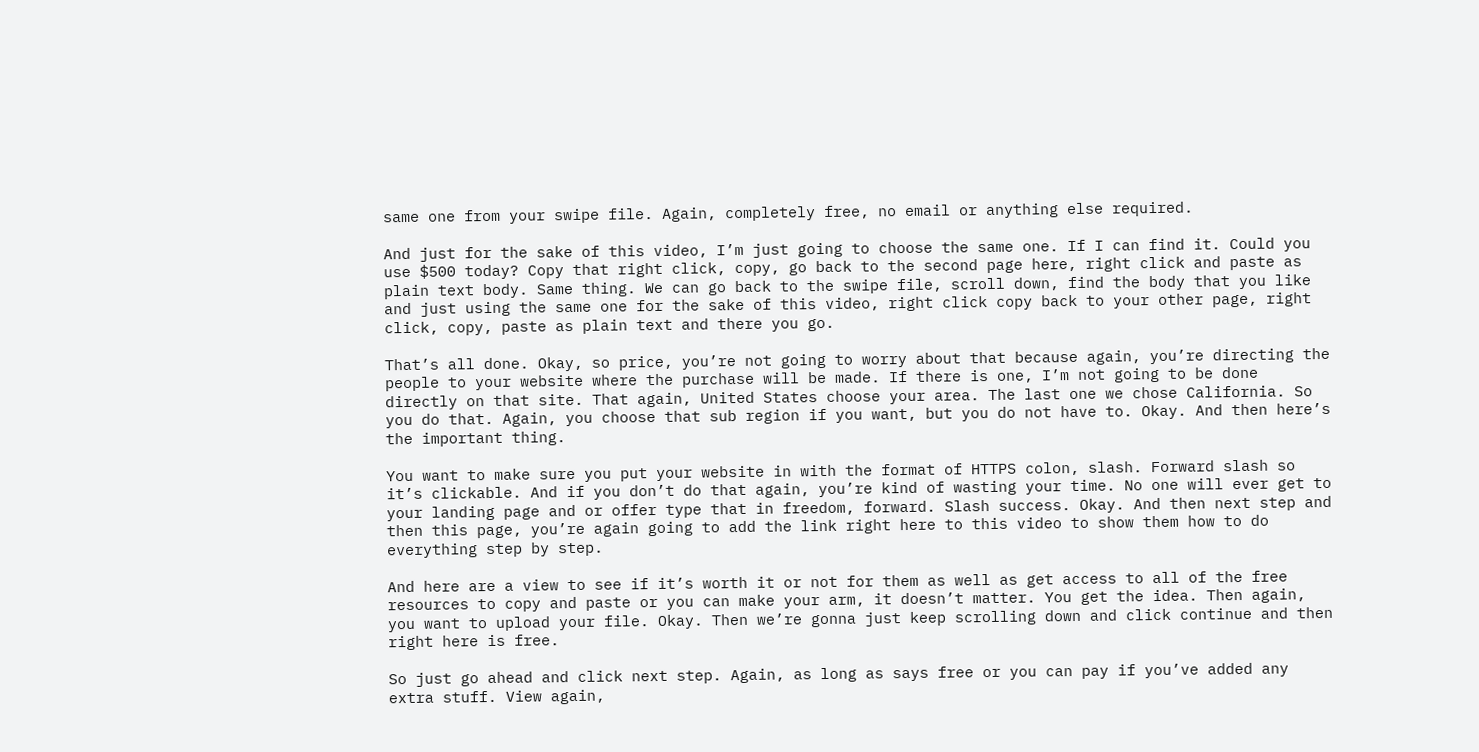same one from your swipe file. Again, completely free, no email or anything else required.

And just for the sake of this video, I’m just going to choose the same one. If I can find it. Could you use $500 today? Copy that right click, copy, go back to the second page here, right click and paste as plain text body. Same thing. We can go back to the swipe file, scroll down, find the body that you like and just using the same one for the sake of this video, right click copy back to your other page, right click, copy, paste as plain text and there you go.

That’s all done. Okay, so price, you’re not going to worry about that because again, you’re directing the people to your website where the purchase will be made. If there is one, I’m not going to be done directly on that site. That again, United States choose your area. The last one we chose California. So you do that. Again, you choose that sub region if you want, but you do not have to. Okay. And then here’s the important thing.

You want to make sure you put your website in with the format of HTTPS colon, slash. Forward slash so it’s clickable. And if you don’t do that again, you’re kind of wasting your time. No one will ever get to your landing page and or offer type that in freedom, forward. Slash success. Okay. And then next step and then this page, you’re again going to add the link right here to this video to show them how to do everything step by step.

And here are a view to see if it’s worth it or not for them as well as get access to all of the free resources to copy and paste or you can make your arm, it doesn’t matter. You get the idea. Then again, you want to upload your file. Okay. Then we’re gonna just keep scrolling down and click continue and then right here is free.

So just go ahead and click next step. Again, as long as says free or you can pay if you’ve added any extra stuff. View again,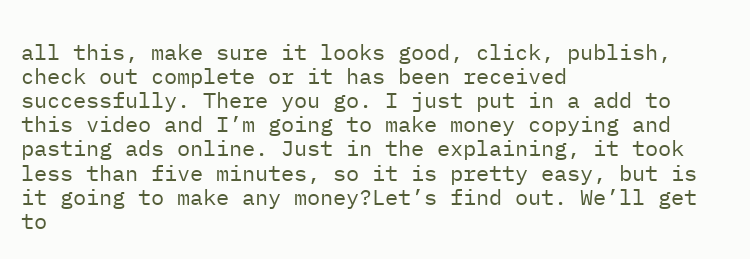all this, make sure it looks good, click, publish, check out complete or it has been received successfully. There you go. I just put in a add to this video and I’m going to make money copying and pasting ads online. Just in the explaining, it took less than five minutes, so it is pretty easy, but is it going to make any money?Let’s find out. We’ll get to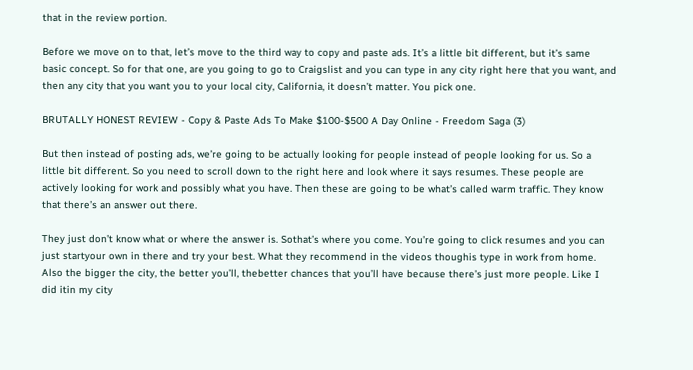that in the review portion.

Before we move on to that, let’s move to the third way to copy and paste ads. It’s a little bit different, but it’s same basic concept. So for that one, are you going to go to Craigslist and you can type in any city right here that you want, and then any city that you want you to your local city, California, it doesn’t matter. You pick one.

BRUTALLY HONEST REVIEW - Copy & Paste Ads To Make $100-$500 A Day Online - Freedom Saga (3)

But then instead of posting ads, we’re going to be actually looking for people instead of people looking for us. So a little bit different. So you need to scroll down to the right here and look where it says resumes. These people are actively looking for work and possibly what you have. Then these are going to be what’s called warm traffic. They know that there’s an answer out there.

They just don’t know what or where the answer is. Sothat’s where you come. You’re going to click resumes and you can just startyour own in there and try your best. What they recommend in the videos thoughis type in work from home. Also the bigger the city, the better you’ll, thebetter chances that you’ll have because there’s just more people. Like I did itin my city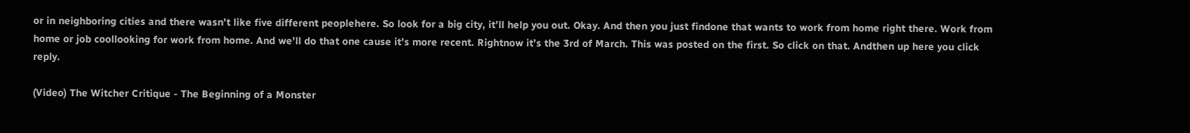or in neighboring cities and there wasn’t like five different peoplehere. So look for a big city, it’ll help you out. Okay. And then you just findone that wants to work from home right there. Work from home or job coollooking for work from home. And we’ll do that one cause it’s more recent. Rightnow it’s the 3rd of March. This was posted on the first. So click on that. Andthen up here you click reply.

(Video) The Witcher Critique - The Beginning of a Monster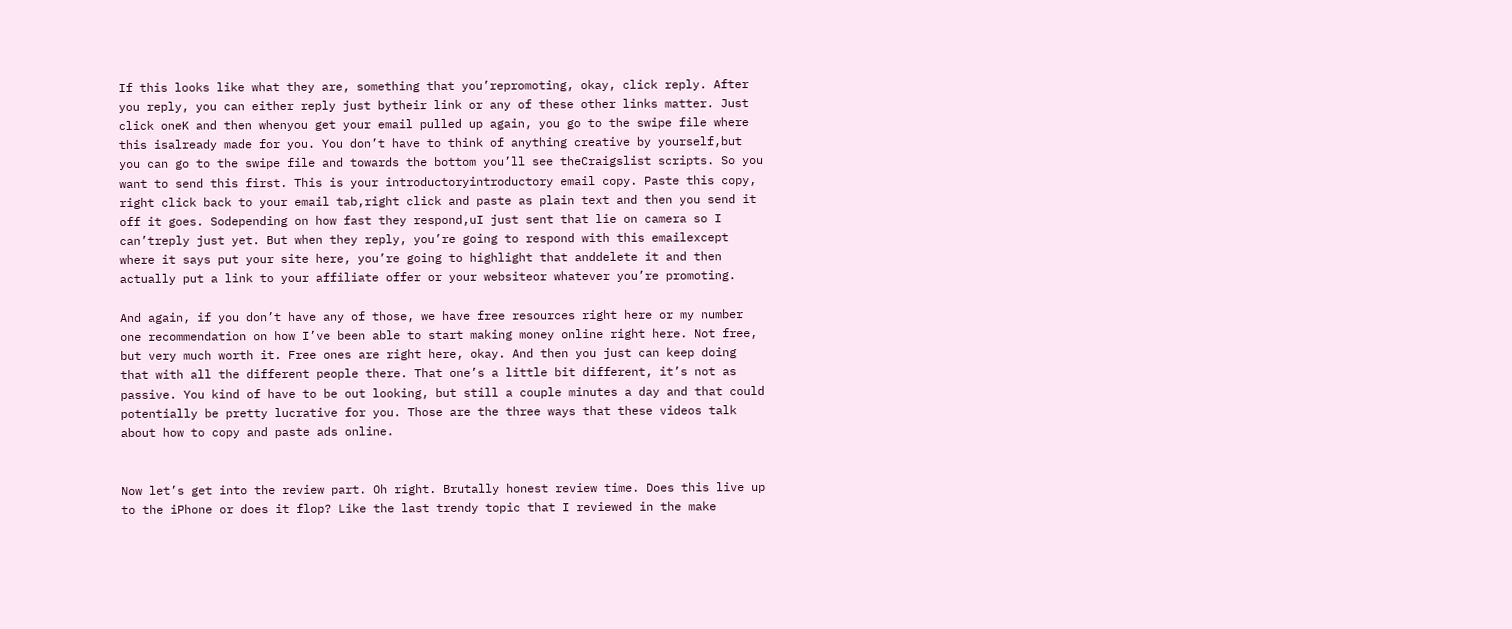If this looks like what they are, something that you’repromoting, okay, click reply. After you reply, you can either reply just bytheir link or any of these other links matter. Just click oneK and then whenyou get your email pulled up again, you go to the swipe file where this isalready made for you. You don’t have to think of anything creative by yourself,but you can go to the swipe file and towards the bottom you’ll see theCraigslist scripts. So you want to send this first. This is your introductoryintroductory email copy. Paste this copy, right click back to your email tab,right click and paste as plain text and then you send it off it goes. Sodepending on how fast they respond,uI just sent that lie on camera so I can’treply just yet. But when they reply, you’re going to respond with this emailexcept where it says put your site here, you’re going to highlight that anddelete it and then actually put a link to your affiliate offer or your websiteor whatever you’re promoting.

And again, if you don’t have any of those, we have free resources right here or my number one recommendation on how I’ve been able to start making money online right here. Not free, but very much worth it. Free ones are right here, okay. And then you just can keep doing that with all the different people there. That one’s a little bit different, it’s not as passive. You kind of have to be out looking, but still a couple minutes a day and that could potentially be pretty lucrative for you. Those are the three ways that these videos talk about how to copy and paste ads online.


Now let’s get into the review part. Oh right. Brutally honest review time. Does this live up to the iPhone or does it flop? Like the last trendy topic that I reviewed in the make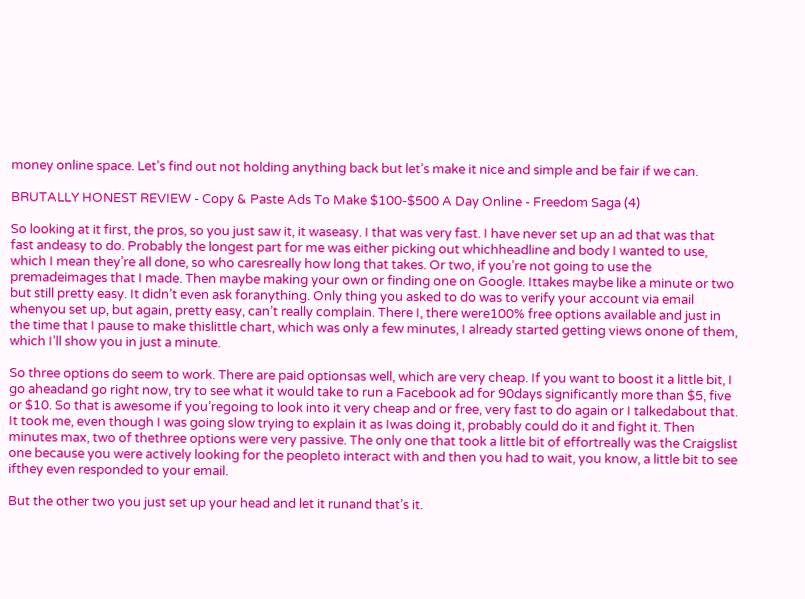money online space. Let’s find out not holding anything back but let’s make it nice and simple and be fair if we can.

BRUTALLY HONEST REVIEW - Copy & Paste Ads To Make $100-$500 A Day Online - Freedom Saga (4)

So looking at it first, the pros, so you just saw it, it waseasy. I that was very fast. I have never set up an ad that was that fast andeasy to do. Probably the longest part for me was either picking out whichheadline and body I wanted to use, which I mean they’re all done, so who caresreally how long that takes. Or two, if you’re not going to use the premadeimages that I made. Then maybe making your own or finding one on Google. Ittakes maybe like a minute or two but still pretty easy. It didn’t even ask foranything. Only thing you asked to do was to verify your account via email whenyou set up, but again, pretty easy, can’t really complain. There I, there were100% free options available and just in the time that I pause to make thislittle chart, which was only a few minutes, I already started getting views onone of them, which I’ll show you in just a minute.

So three options do seem to work. There are paid optionsas well, which are very cheap. If you want to boost it a little bit, I go aheadand go right now, try to see what it would take to run a Facebook ad for 90days significantly more than $5, five or $10. So that is awesome if you’regoing to look into it very cheap and or free, very fast to do again or I talkedabout that. It took me, even though I was going slow trying to explain it as Iwas doing it, probably could do it and fight it. Then minutes max, two of thethree options were very passive. The only one that took a little bit of effortreally was the Craigslist one because you were actively looking for the peopleto interact with and then you had to wait, you know, a little bit to see ifthey even responded to your email.

But the other two you just set up your head and let it runand that’s it.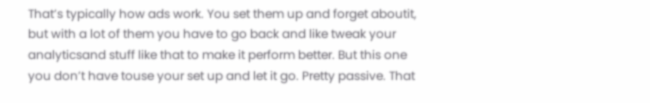That’s typically how ads work. You set them up and forget aboutit, but with a lot of them you have to go back and like tweak your analyticsand stuff like that to make it perform better. But this one you don’t have touse your set up and let it go. Pretty passive. That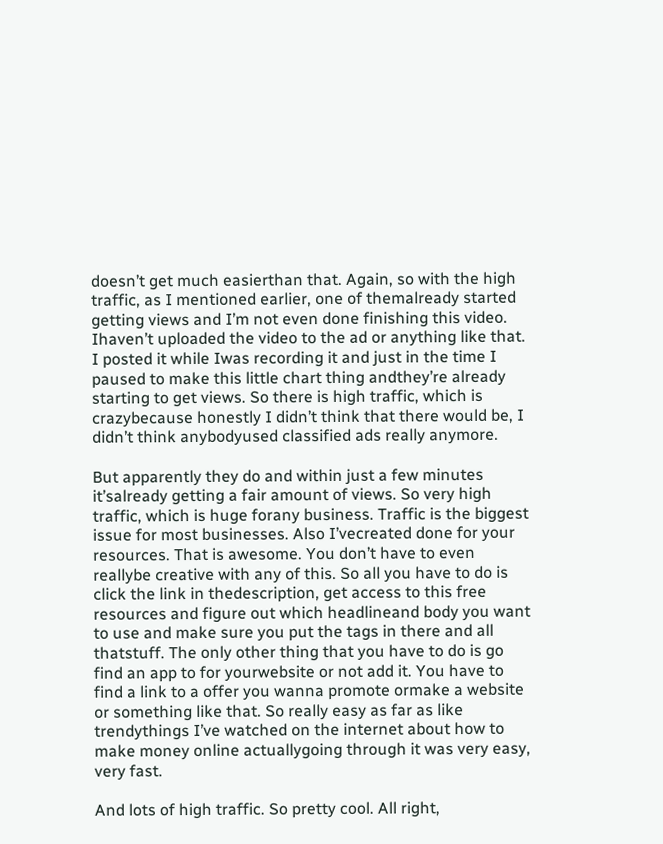doesn’t get much easierthan that. Again, so with the high traffic, as I mentioned earlier, one of themalready started getting views and I’m not even done finishing this video. Ihaven’t uploaded the video to the ad or anything like that. I posted it while Iwas recording it and just in the time I paused to make this little chart thing andthey’re already starting to get views. So there is high traffic, which is crazybecause honestly I didn’t think that there would be, I didn’t think anybodyused classified ads really anymore.

But apparently they do and within just a few minutes it’salready getting a fair amount of views. So very high traffic, which is huge forany business. Traffic is the biggest issue for most businesses. Also I’vecreated done for your resources. That is awesome. You don’t have to even reallybe creative with any of this. So all you have to do is click the link in thedescription, get access to this free resources and figure out which headlineand body you want to use and make sure you put the tags in there and all thatstuff. The only other thing that you have to do is go find an app to for yourwebsite or not add it. You have to find a link to a offer you wanna promote ormake a website or something like that. So really easy as far as like trendythings I’ve watched on the internet about how to make money online actuallygoing through it was very easy, very fast.

And lots of high traffic. So pretty cool. All right,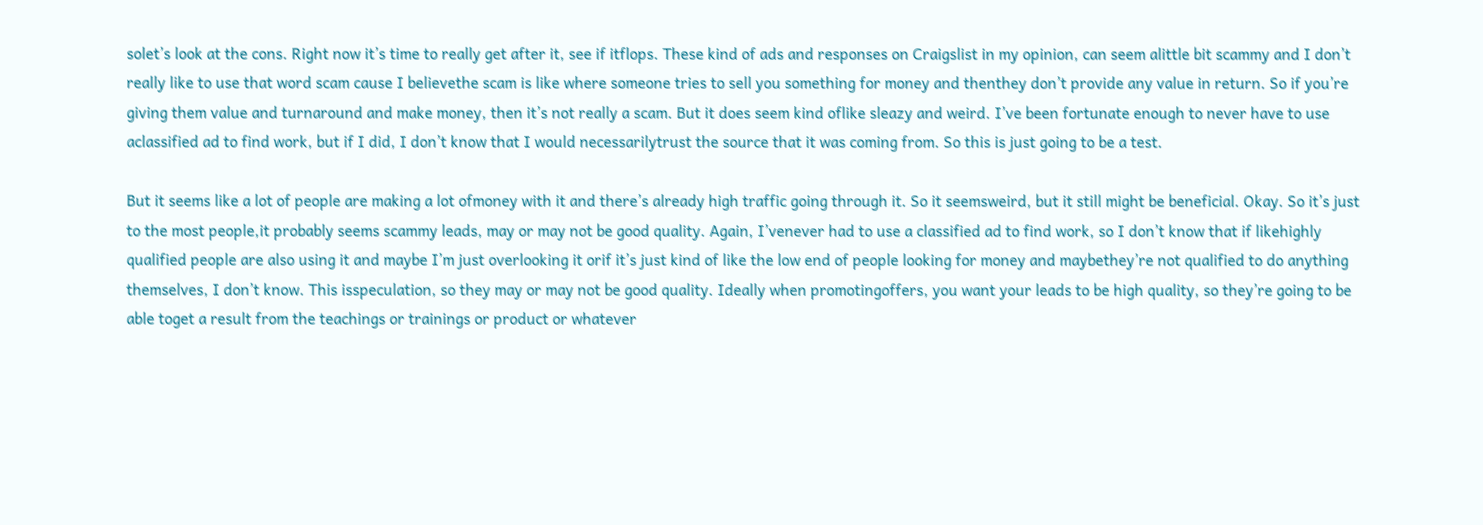solet’s look at the cons. Right now it’s time to really get after it, see if itflops. These kind of ads and responses on Craigslist in my opinion, can seem alittle bit scammy and I don’t really like to use that word scam cause I believethe scam is like where someone tries to sell you something for money and thenthey don’t provide any value in return. So if you’re giving them value and turnaround and make money, then it’s not really a scam. But it does seem kind oflike sleazy and weird. I’ve been fortunate enough to never have to use aclassified ad to find work, but if I did, I don’t know that I would necessarilytrust the source that it was coming from. So this is just going to be a test.

But it seems like a lot of people are making a lot ofmoney with it and there’s already high traffic going through it. So it seemsweird, but it still might be beneficial. Okay. So it’s just to the most people,it probably seems scammy leads, may or may not be good quality. Again, I’venever had to use a classified ad to find work, so I don’t know that if likehighly qualified people are also using it and maybe I’m just overlooking it orif it’s just kind of like the low end of people looking for money and maybethey’re not qualified to do anything themselves, I don’t know. This isspeculation, so they may or may not be good quality. Ideally when promotingoffers, you want your leads to be high quality, so they’re going to be able toget a result from the teachings or trainings or product or whatever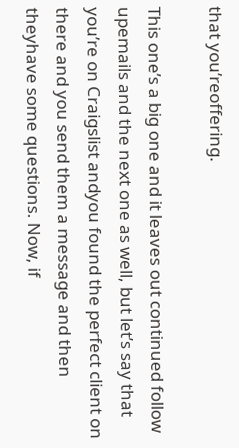that you’reoffering.

This one’s a big one and it leaves out continued follow upemails and the next one as well, but let’s say that you’re on Craigslist andyou found the perfect client on there and you send them a message and then theyhave some questions. Now, if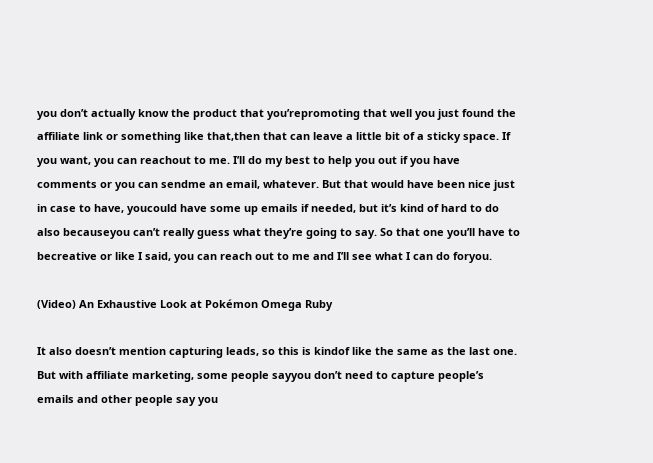you don’t actually know the product that you’repromoting that well you just found the affiliate link or something like that,then that can leave a little bit of a sticky space. If you want, you can reachout to me. I’ll do my best to help you out if you have comments or you can sendme an email, whatever. But that would have been nice just in case to have, youcould have some up emails if needed, but it’s kind of hard to do also becauseyou can’t really guess what they’re going to say. So that one you’ll have to becreative or like I said, you can reach out to me and I’ll see what I can do foryou.

(Video) An Exhaustive Look at Pokémon Omega Ruby

It also doesn’t mention capturing leads, so this is kindof like the same as the last one. But with affiliate marketing, some people sayyou don’t need to capture people’s emails and other people say you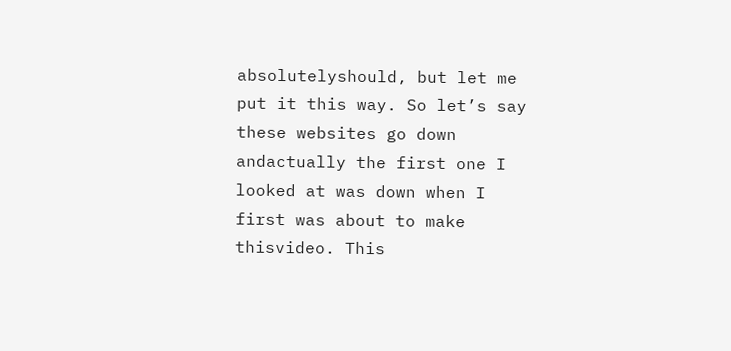absolutelyshould, but let me put it this way. So let’s say these websites go down andactually the first one I looked at was down when I first was about to make thisvideo. This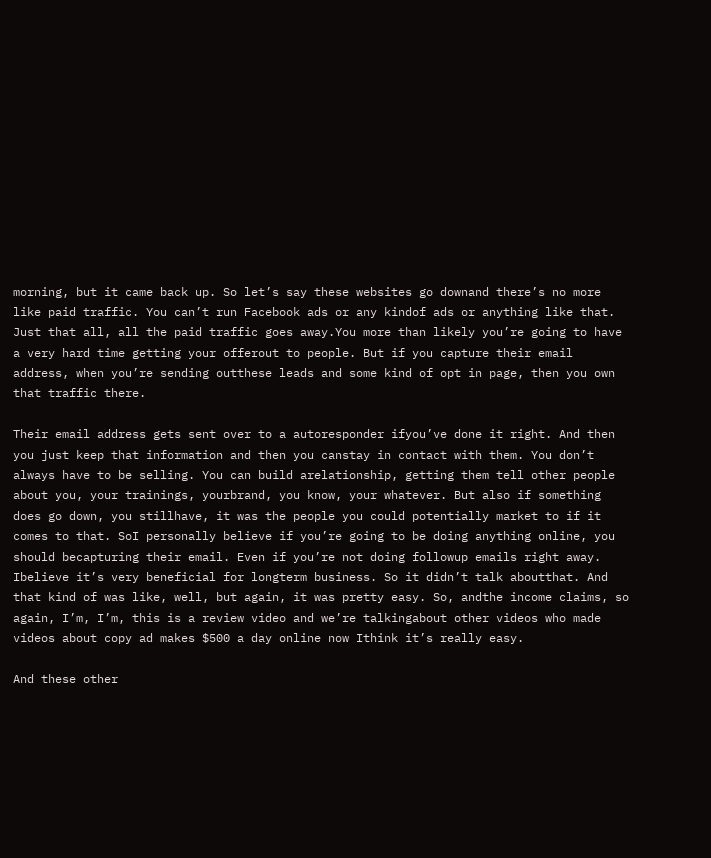morning, but it came back up. So let’s say these websites go downand there’s no more like paid traffic. You can’t run Facebook ads or any kindof ads or anything like that. Just that all, all the paid traffic goes away.You more than likely you’re going to have a very hard time getting your offerout to people. But if you capture their email address, when you’re sending outthese leads and some kind of opt in page, then you own that traffic there.

Their email address gets sent over to a autoresponder ifyou’ve done it right. And then you just keep that information and then you canstay in contact with them. You don’t always have to be selling. You can build arelationship, getting them tell other people about you, your trainings, yourbrand, you know, your whatever. But also if something does go down, you stillhave, it was the people you could potentially market to if it comes to that. SoI personally believe if you’re going to be doing anything online, you should becapturing their email. Even if you’re not doing followup emails right away. Ibelieve it’s very beneficial for longterm business. So it didn’t talk aboutthat. And that kind of was like, well, but again, it was pretty easy. So, andthe income claims, so again, I’m, I’m, this is a review video and we’re talkingabout other videos who made videos about copy ad makes $500 a day online now Ithink it’s really easy.

And these other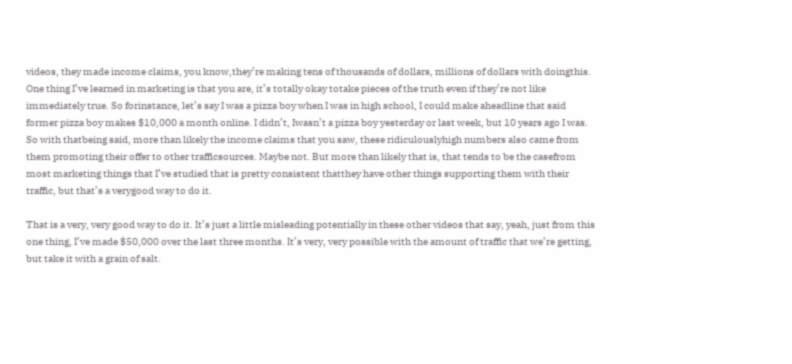videos, they made income claims, you know,they’re making tens of thousands of dollars, millions of dollars with doingthis. One thing I’ve learned in marketing is that you are, it’s totally okay totake pieces of the truth even if they’re not like immediately true. So forinstance, let’s say I was a pizza boy when I was in high school, I could make aheadline that said former pizza boy makes $10,000 a month online. I didn’t, Iwasn’t a pizza boy yesterday or last week, but 10 years ago I was. So with thatbeing said, more than likely the income claims that you saw, these ridiculouslyhigh numbers also came from them promoting their offer to other trafficsources. Maybe not. But more than likely that is, that tends to be the casefrom most marketing things that I’ve studied that is pretty consistent thatthey have other things supporting them with their traffic, but that’s a verygood way to do it.

That is a very, very good way to do it. It’s just a little misleading potentially in these other videos that say, yeah, just from this one thing, I’ve made $50,000 over the last three months. It’s very, very possible with the amount of traffic that we’re getting, but take it with a grain of salt.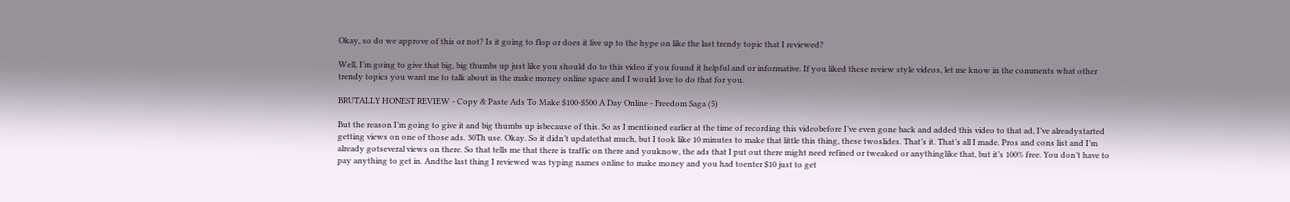Okay, so do we approve of this or not? Is it going to flop or does it live up to the hype on like the last trendy topic that I reviewed?

Well, I’m going to give that big, big thumbs up just like you should do to this video if you found it helpful and or informative. If you liked these review style videos, let me know in the comments what other trendy topics you want me to talk about in the make money online space and I would love to do that for you.

BRUTALLY HONEST REVIEW - Copy & Paste Ads To Make $100-$500 A Day Online - Freedom Saga (5)

But the reason I’m going to give it and big thumbs up isbecause of this. So as I mentioned earlier at the time of recording this videobefore I’ve even gone back and added this video to that ad, I’ve alreadystarted getting views on one of those ads. 30Th use. Okay. So it didn’t updatethat much, but I took like 10 minutes to make that little this thing, these twoslides. That’s it. That’s all I made. Pros and cons list and I’m already gotseveral views on there. So that tells me that there is traffic on there and youknow, the ads that I put out there might need refined or tweaked or anythinglike that, but it’s 100% free. You don’t have to pay anything to get in. Andthe last thing I reviewed was typing names online to make money and you had toenter $10 just to get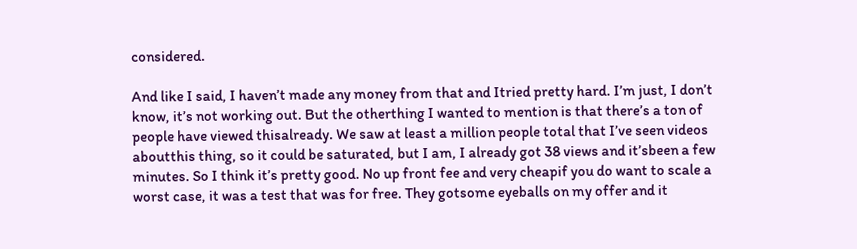considered.

And like I said, I haven’t made any money from that and Itried pretty hard. I’m just, I don’t know, it’s not working out. But the otherthing I wanted to mention is that there’s a ton of people have viewed thisalready. We saw at least a million people total that I’ve seen videos aboutthis thing, so it could be saturated, but I am, I already got 38 views and it’sbeen a few minutes. So I think it’s pretty good. No up front fee and very cheapif you do want to scale a worst case, it was a test that was for free. They gotsome eyeballs on my offer and it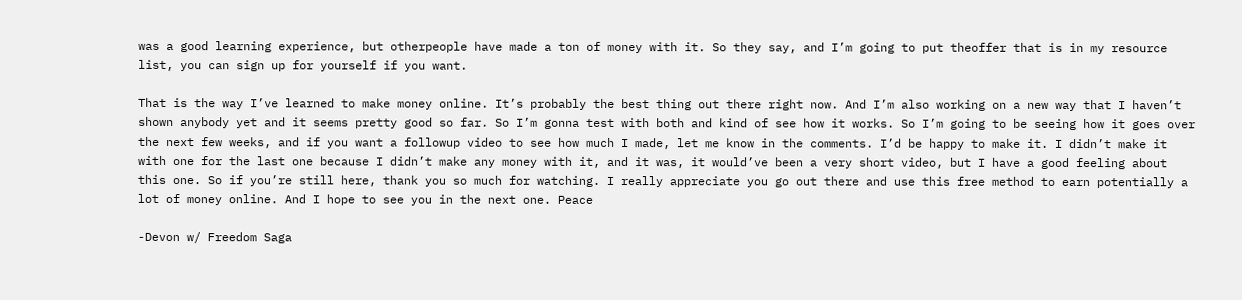was a good learning experience, but otherpeople have made a ton of money with it. So they say, and I’m going to put theoffer that is in my resource list, you can sign up for yourself if you want.

That is the way I’ve learned to make money online. It’s probably the best thing out there right now. And I’m also working on a new way that I haven’t shown anybody yet and it seems pretty good so far. So I’m gonna test with both and kind of see how it works. So I’m going to be seeing how it goes over the next few weeks, and if you want a followup video to see how much I made, let me know in the comments. I’d be happy to make it. I didn’t make it with one for the last one because I didn’t make any money with it, and it was, it would’ve been a very short video, but I have a good feeling about this one. So if you’re still here, thank you so much for watching. I really appreciate you go out there and use this free method to earn potentially a lot of money online. And I hope to see you in the next one. Peace

-Devon w/ Freedom Saga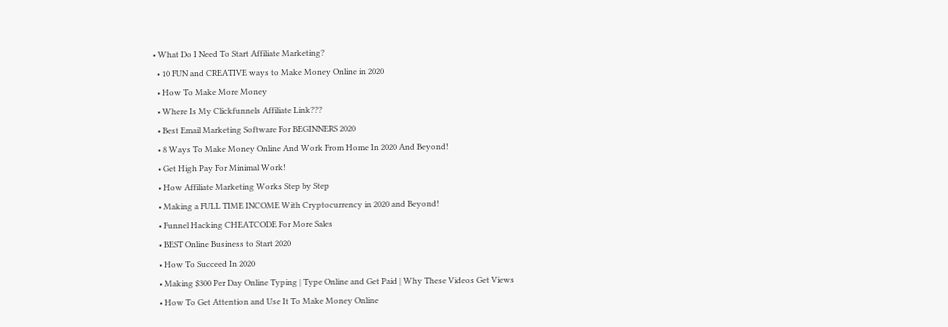• What Do I Need To Start Affiliate Marketing?
  • 10 FUN and CREATIVE ways to Make Money Online in 2020
  • How To Make More Money
  • Where Is My Clickfunnels Affiliate Link???
  • Best Email Marketing Software For BEGINNERS 2020
  • 8 Ways To Make Money Online And Work From Home In 2020 And Beyond!
  • Get High Pay For Minimal Work!
  • How Affiliate Marketing Works Step by Step
  • Making a FULL TIME INCOME With Cryptocurrency in 2020 and Beyond!
  • Funnel Hacking CHEATCODE For More Sales
  • BEST Online Business to Start 2020
  • How To Succeed In 2020
  • Making $300 Per Day Online Typing | Type Online and Get Paid | Why These Videos Get Views
  • How To Get Attention and Use It To Make Money Online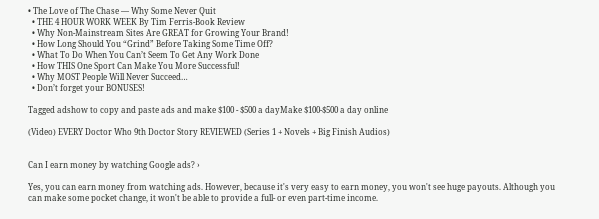• The Love of The Chase — Why Some Never Quit
  • THE 4 HOUR WORK WEEK By Tim Ferris-Book Review
  • Why Non-Mainstream Sites Are GREAT for Growing Your Brand!
  • How Long Should You “Grind” Before Taking Some Time Off?
  • What To Do When You Can’t Seem To Get Any Work Done
  • How THIS One Sport Can Make You More Successful!
  • Why MOST People Will Never Succeed…
  • Don’t forget your BONUSES!

Tagged adshow to copy and paste ads and make $100 - $500 a dayMake $100-$500 a day online

(Video) EVERY Doctor Who 9th Doctor Story REVIEWED (Series 1 + Novels + Big Finish Audios)


Can I earn money by watching Google ads? ›

Yes, you can earn money from watching ads. However, because it's very easy to earn money, you won't see huge payouts. Although you can make some pocket change, it won't be able to provide a full- or even part-time income.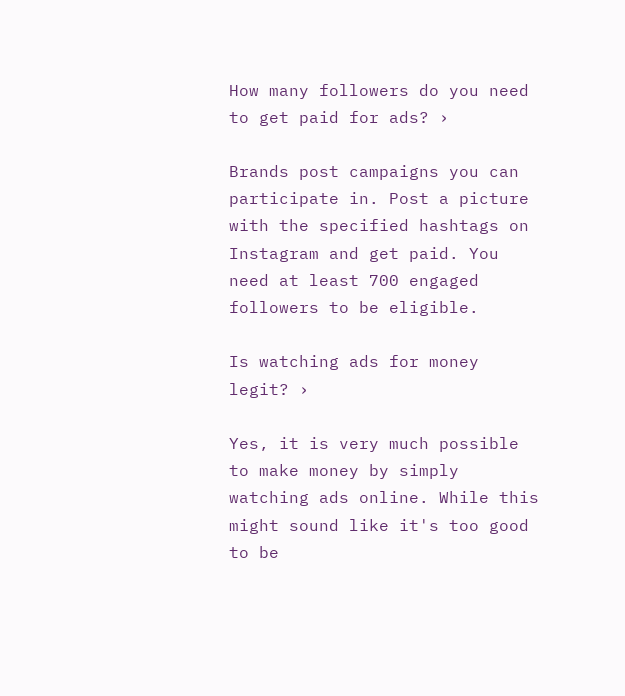How many followers do you need to get paid for ads? ›

Brands post campaigns you can participate in. Post a picture with the specified hashtags on Instagram and get paid. You need at least 700 engaged followers to be eligible.

Is watching ads for money legit? ›

Yes, it is very much possible to make money by simply watching ads online. While this might sound like it's too good to be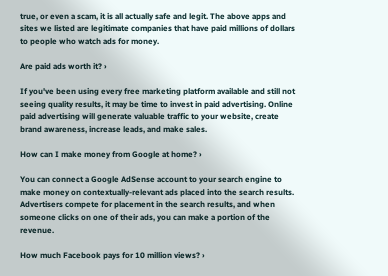true, or even a scam, it is all actually safe and legit. The above apps and sites we listed are legitimate companies that have paid millions of dollars to people who watch ads for money.

Are paid ads worth it? ›

If you've been using every free marketing platform available and still not seeing quality results, it may be time to invest in paid advertising. Online paid advertising will generate valuable traffic to your website, create brand awareness, increase leads, and make sales.

How can I make money from Google at home? ›

You can connect a Google AdSense account to your search engine to make money on contextually-relevant ads placed into the search results. Advertisers compete for placement in the search results, and when someone clicks on one of their ads, you can make a portion of the revenue.

How much Facebook pays for 10 million views? ›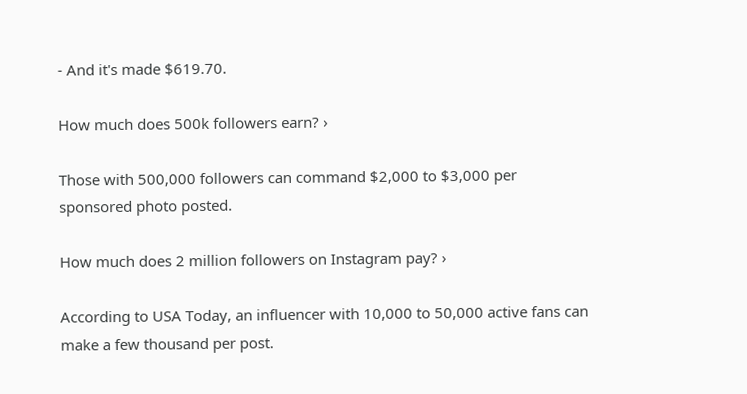- And it's made $619.70.

How much does 500k followers earn? ›

Those with 500,000 followers can command $2,000 to $3,000 per sponsored photo posted.

How much does 2 million followers on Instagram pay? ›

According to USA Today, an influencer with 10,000 to 50,000 active fans can make a few thousand per post.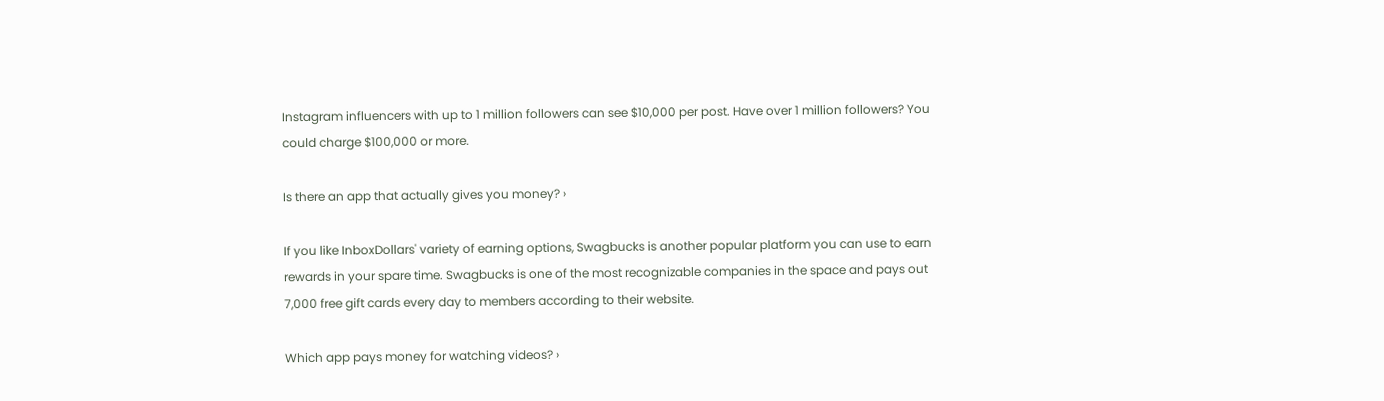Instagram influencers with up to 1 million followers can see $10,000 per post. Have over 1 million followers? You could charge $100,000 or more.

Is there an app that actually gives you money? ›

If you like InboxDollars' variety of earning options, Swagbucks is another popular platform you can use to earn rewards in your spare time. Swagbucks is one of the most recognizable companies in the space and pays out 7,000 free gift cards every day to members according to their website.

Which app pays money for watching videos? ›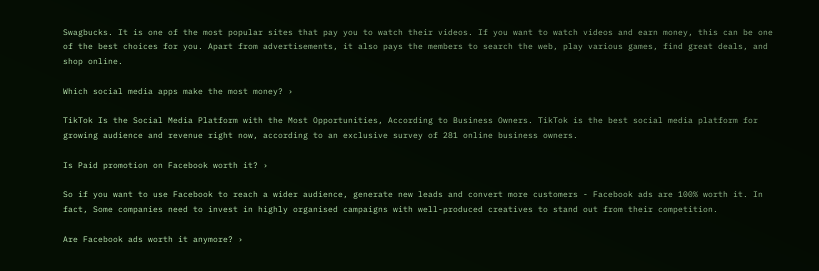Swagbucks. It is one of the most popular sites that pay you to watch their videos. If you want to watch videos and earn money, this can be one of the best choices for you. Apart from advertisements, it also pays the members to search the web, play various games, find great deals, and shop online.

Which social media apps make the most money? ›

TikTok Is the Social Media Platform with the Most Opportunities, According to Business Owners. TikTok is the best social media platform for growing audience and revenue right now, according to an exclusive survey of 281 online business owners.

Is Paid promotion on Facebook worth it? ›

So if you want to use Facebook to reach a wider audience, generate new leads and convert more customers - Facebook ads are 100% worth it. In fact, Some companies need to invest in highly organised campaigns with well-produced creatives to stand out from their competition.

Are Facebook ads worth it anymore? ›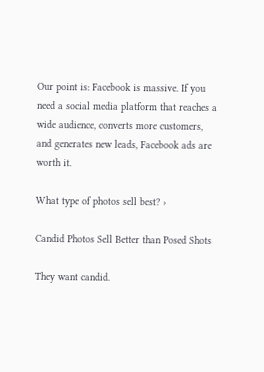Our point is: Facebook is massive. If you need a social media platform that reaches a wide audience, converts more customers, and generates new leads, Facebook ads are worth it.

What type of photos sell best? ›

Candid Photos Sell Better than Posed Shots

They want candid.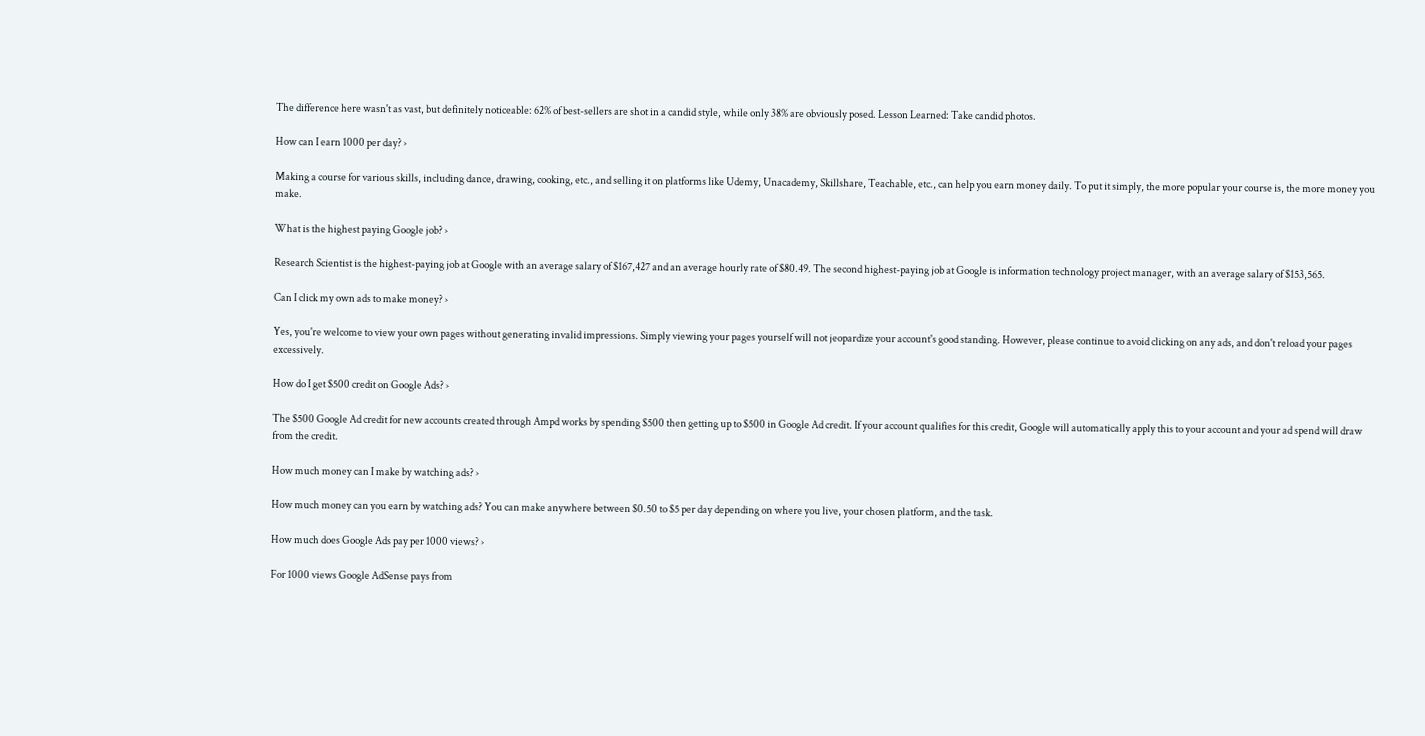The difference here wasn't as vast, but definitely noticeable: 62% of best-sellers are shot in a candid style, while only 38% are obviously posed. Lesson Learned: Take candid photos.

How can I earn 1000 per day? ›

Making a course for various skills, including dance, drawing, cooking, etc., and selling it on platforms like Udemy, Unacademy, Skillshare, Teachable, etc., can help you earn money daily. To put it simply, the more popular your course is, the more money you make.

What is the highest paying Google job? ›

Research Scientist is the highest-paying job at Google with an average salary of $167,427 and an average hourly rate of $80.49. The second highest-paying job at Google is information technology project manager, with an average salary of $153,565.

Can I click my own ads to make money? ›

Yes, you're welcome to view your own pages without generating invalid impressions. Simply viewing your pages yourself will not jeopardize your account's good standing. However, please continue to avoid clicking on any ads, and don't reload your pages excessively.

How do I get $500 credit on Google Ads? ›

The $500 Google Ad credit for new accounts created through Ampd works by spending $500 then getting up to $500 in Google Ad credit. If your account qualifies for this credit, Google will automatically apply this to your account and your ad spend will draw from the credit.

How much money can I make by watching ads? ›

How much money can you earn by watching ads? You can make anywhere between $0.50 to $5 per day depending on where you live, your chosen platform, and the task.

How much does Google Ads pay per 1000 views? ›

For 1000 views Google AdSense pays from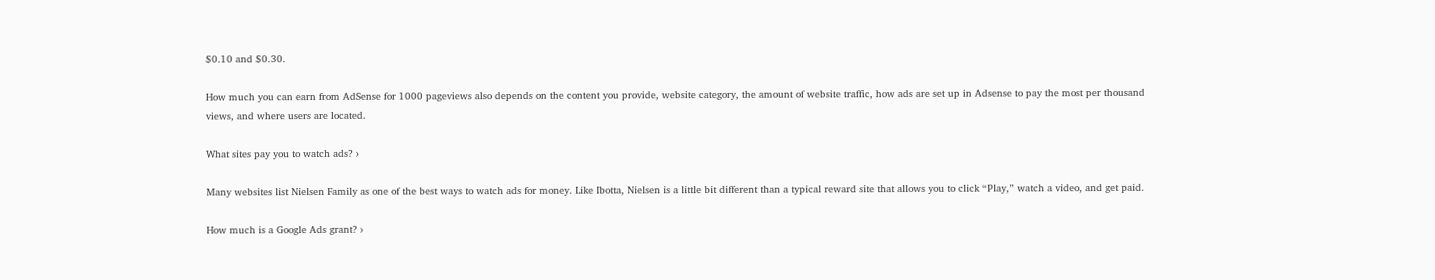$0.10 and $0.30.

How much you can earn from AdSense for 1000 pageviews also depends on the content you provide, website category, the amount of website traffic, how ads are set up in Adsense to pay the most per thousand views, and where users are located.

What sites pay you to watch ads? ›

Many websites list Nielsen Family as one of the best ways to watch ads for money. Like Ibotta, Nielsen is a little bit different than a typical reward site that allows you to click “Play,” watch a video, and get paid.

How much is a Google Ads grant? ›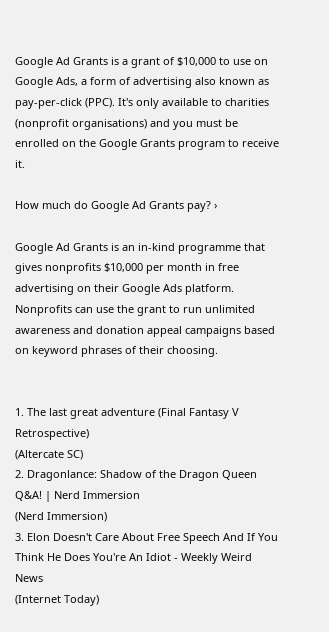Google Ad Grants is a grant of $10,000 to use on Google Ads, a form of advertising also known as pay-per-click (PPC). It's only available to charities (nonprofit organisations) and you must be enrolled on the Google Grants program to receive it.

How much do Google Ad Grants pay? ›

Google Ad Grants is an in-kind programme that gives nonprofits $10,000 per month in free advertising on their Google Ads platform. Nonprofits can use the grant to run unlimited awareness and donation appeal campaigns based on keyword phrases of their choosing.


1. The last great adventure (Final Fantasy V Retrospective)
(Altercate SC)
2. Dragonlance: Shadow of the Dragon Queen Q&A! | Nerd Immersion
(Nerd Immersion)
3. Elon Doesn't Care About Free Speech And If You Think He Does You're An Idiot - Weekly Weird News
(Internet Today)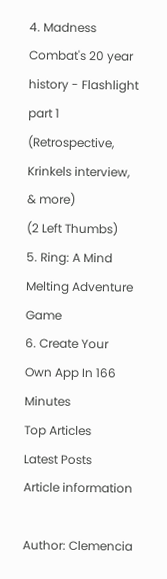4. Madness Combat's 20 year history - Flashlight part 1 (Retrospective, Krinkels interview, & more)
(2 Left Thumbs)
5. Ring: A Mind Melting Adventure Game
6. Create Your Own App In 166 Minutes
Top Articles
Latest Posts
Article information

Author: Clemencia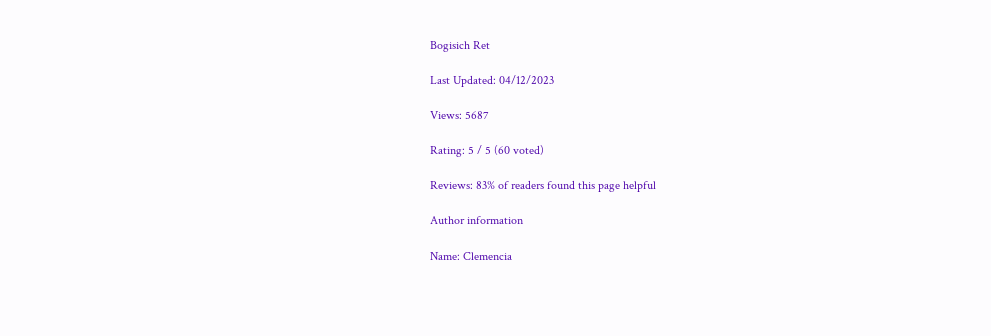Bogisich Ret

Last Updated: 04/12/2023

Views: 5687

Rating: 5 / 5 (60 voted)

Reviews: 83% of readers found this page helpful

Author information

Name: Clemencia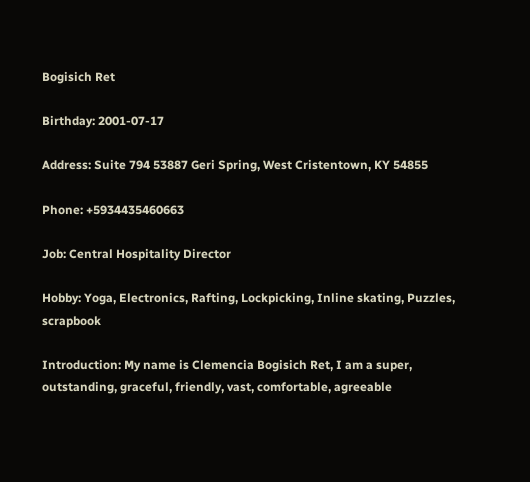Bogisich Ret

Birthday: 2001-07-17

Address: Suite 794 53887 Geri Spring, West Cristentown, KY 54855

Phone: +5934435460663

Job: Central Hospitality Director

Hobby: Yoga, Electronics, Rafting, Lockpicking, Inline skating, Puzzles, scrapbook

Introduction: My name is Clemencia Bogisich Ret, I am a super, outstanding, graceful, friendly, vast, comfortable, agreeable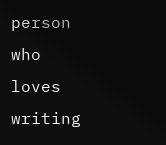person who loves writing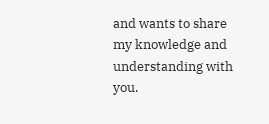and wants to share my knowledge and understanding with you.